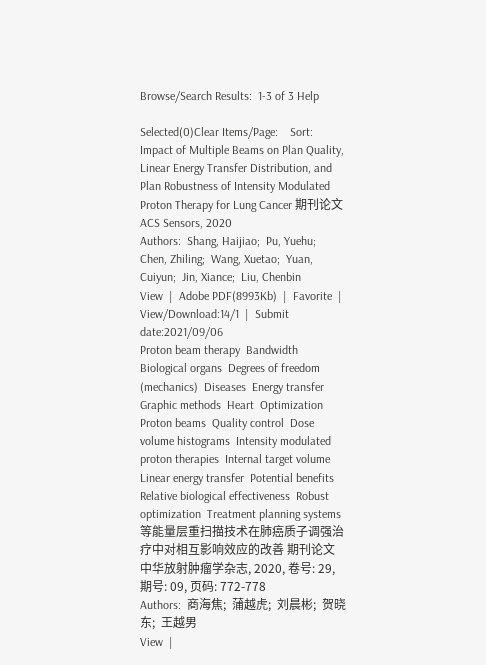Browse/Search Results:  1-3 of 3 Help

Selected(0)Clear Items/Page:    Sort:
Impact of Multiple Beams on Plan Quality, Linear Energy Transfer Distribution, and Plan Robustness of Intensity Modulated Proton Therapy for Lung Cancer 期刊论文
ACS Sensors, 2020
Authors:  Shang, Haijiao;  Pu, Yuehu;  Chen, Zhiling;  Wang, Xuetao;  Yuan, Cuiyun;  Jin, Xiance;  Liu, Chenbin
View  |  Adobe PDF(8993Kb)  |  Favorite  |  View/Download:14/1  |  Submit date:2021/09/06
Proton beam therapy  Bandwidth  Biological organs  Degrees of freedom (mechanics)  Diseases  Energy transfer  Graphic methods  Heart  Optimization  Proton beams  Quality control  Dose  volume histograms  Intensity modulated proton therapies  Internal target volume  Linear energy transfer  Potential benefits  Relative biological effectiveness  Robust optimization  Treatment planning systems
等能量层重扫描技术在肺癌质子调强治疗中对相互影响效应的改善 期刊论文
中华放射肿瘤学杂志, 2020, 卷号: 29, 期号: 09, 页码: 772-778
Authors:  商海焦;  蒲越虎;  刘晨彬;  贺晓东;  王越男
View  |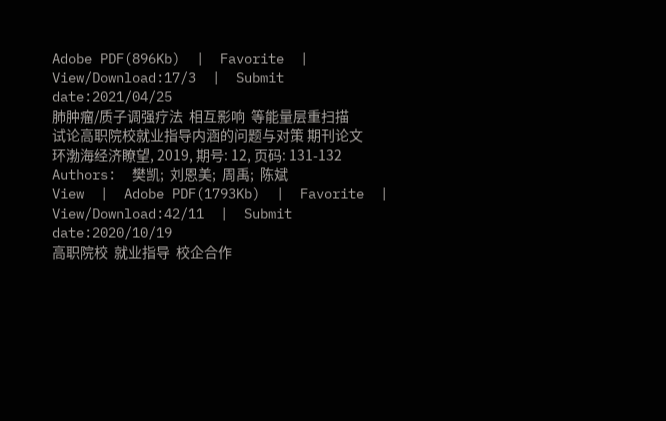Adobe PDF(896Kb)  |  Favorite  |  View/Download:17/3  |  Submit date:2021/04/25
肺肿瘤/质子调强疗法  相互影响  等能量层重扫描
试论高职院校就业指导内涵的问题与对策 期刊论文
环渤海经济瞭望, 2019, 期号: 12, 页码: 131-132
Authors:  樊凯;  刘恩美;  周禹;  陈斌
View  |  Adobe PDF(1793Kb)  |  Favorite  |  View/Download:42/11  |  Submit date:2020/10/19
高职院校  就业指导  校企合作